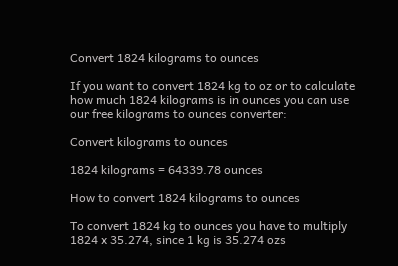Convert 1824 kilograms to ounces

If you want to convert 1824 kg to oz or to calculate how much 1824 kilograms is in ounces you can use our free kilograms to ounces converter:

Convert kilograms to ounces

1824 kilograms = 64339.78 ounces

How to convert 1824 kilograms to ounces

To convert 1824 kg to ounces you have to multiply 1824 x 35.274, since 1 kg is 35.274 ozs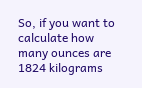So, if you want to calculate how many ounces are 1824 kilograms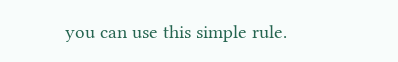you can use this simple rule.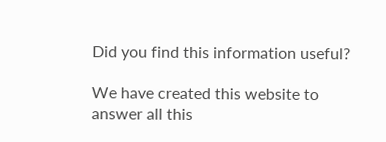Did you find this information useful?

We have created this website to answer all this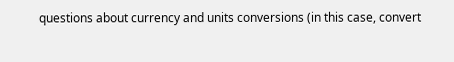questions about currency and units conversions (in this case, convert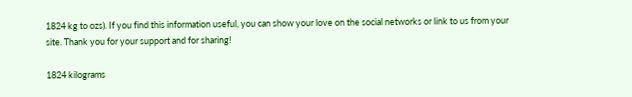1824 kg to ozs). If you find this information useful, you can show your love on the social networks or link to us from your site. Thank you for your support and for sharing!

1824 kilograms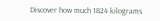Discover how much 1824 kilograms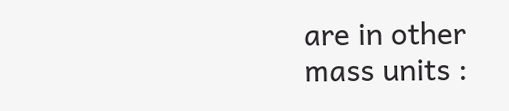are in other mass units :